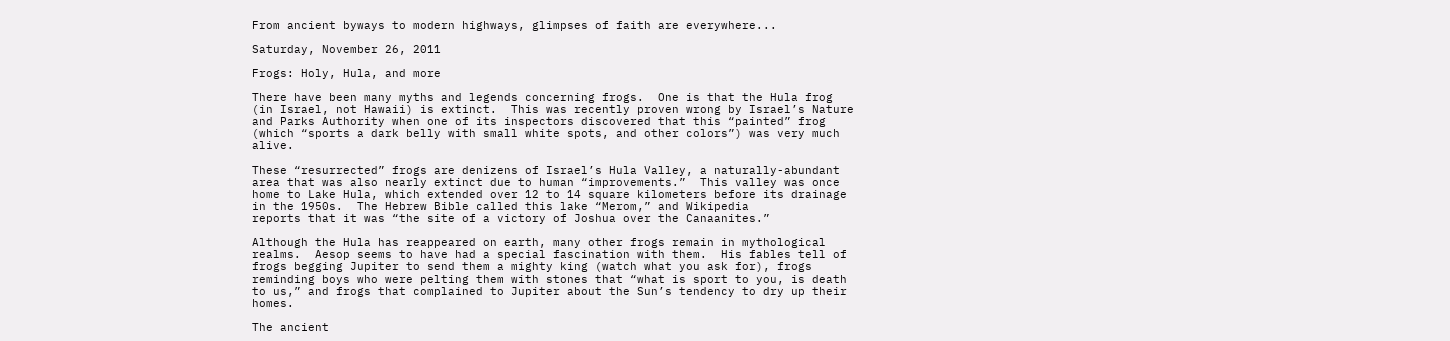From ancient byways to modern highways, glimpses of faith are everywhere...

Saturday, November 26, 2011

Frogs: Holy, Hula, and more

There have been many myths and legends concerning frogs.  One is that the Hula frog (in Israel, not Hawaii) is extinct.  This was recently proven wrong by Israel’s Nature and Parks Authority when one of its inspectors discovered that this “painted” frog (which “sports a dark belly with small white spots, and other colors”) was very much alive.

These “resurrected” frogs are denizens of Israel’s Hula Valley, a naturally-abundant area that was also nearly extinct due to human “improvements.”  This valley was once home to Lake Hula, which extended over 12 to 14 square kilometers before its drainage in the 1950s.  The Hebrew Bible called this lake “Merom,” and Wikipedia
reports that it was “the site of a victory of Joshua over the Canaanites.”

Although the Hula has reappeared on earth, many other frogs remain in mythological realms.  Aesop seems to have had a special fascination with them.  His fables tell of frogs begging Jupiter to send them a mighty king (watch what you ask for), frogs reminding boys who were pelting them with stones that “what is sport to you, is death to us,” and frogs that complained to Jupiter about the Sun’s tendency to dry up their homes.

The ancient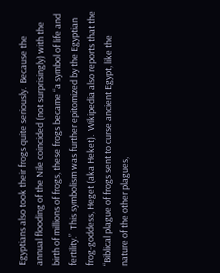Egyptians also took their frogs quite seriously.  Because the annual flooding of the Nile coincided (not surprisingly) with the birth of millions of frogs, these frogs became “a symbol of life and fertility.”  This symbolism was further epitomized by the Egyptian frog-goddess, Heget (aka Heket).  Wikipedia also reports that the “Biblical plague of frogs sent to curse ancient Egypt, like the nature of the other plagues,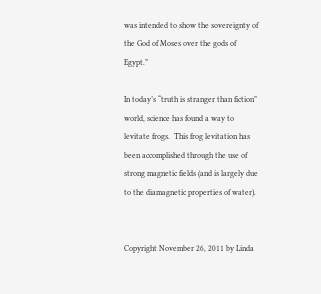was intended to show the sovereignty of the God of Moses over the gods of Egypt.”

In today’s “truth is stranger than fiction” world, science has found a way to levitate frogs.  This frog levitation has been accomplished through the use of strong magnetic fields (and is largely due to the diamagnetic properties of water).


Copyright November 26, 2011 by Linda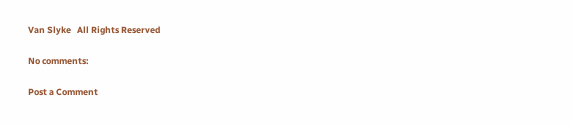Van Slyke   All Rights Reserved

No comments:

Post a Comment